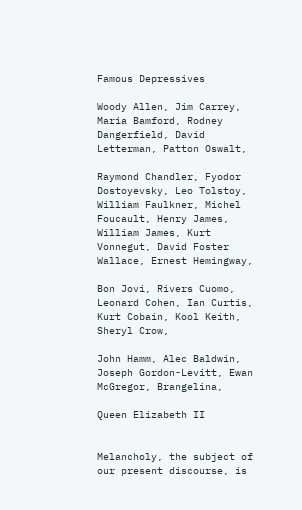Famous Depressives

Woody Allen, Jim Carrey, Maria Bamford, Rodney Dangerfield, David Letterman, Patton Oswalt,

Raymond Chandler, Fyodor Dostoyevsky, Leo Tolstoy, William Faulkner, Michel Foucault, Henry James, William James, Kurt Vonnegut, David Foster Wallace, Ernest Hemingway,

Bon Jovi, Rivers Cuomo, Leonard Cohen, Ian Curtis, Kurt Cobain, Kool Keith, Sheryl Crow,

John Hamm, Alec Baldwin, Joseph Gordon-Levitt, Ewan McGregor, Brangelina,

Queen Elizabeth II


Melancholy, the subject of our present discourse, is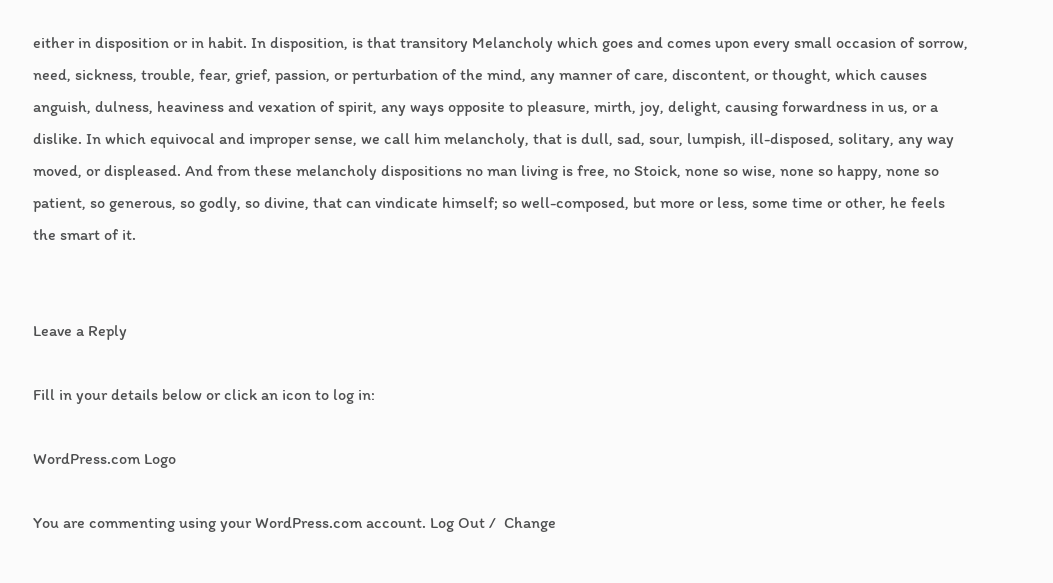either in disposition or in habit. In disposition, is that transitory Melancholy which goes and comes upon every small occasion of sorrow, need, sickness, trouble, fear, grief, passion, or perturbation of the mind, any manner of care, discontent, or thought, which causes anguish, dulness, heaviness and vexation of spirit, any ways opposite to pleasure, mirth, joy, delight, causing forwardness in us, or a dislike. In which equivocal and improper sense, we call him melancholy, that is dull, sad, sour, lumpish, ill-disposed, solitary, any way moved, or displeased. And from these melancholy dispositions no man living is free, no Stoick, none so wise, none so happy, none so patient, so generous, so godly, so divine, that can vindicate himself; so well-composed, but more or less, some time or other, he feels the smart of it.


Leave a Reply

Fill in your details below or click an icon to log in:

WordPress.com Logo

You are commenting using your WordPress.com account. Log Out /  Change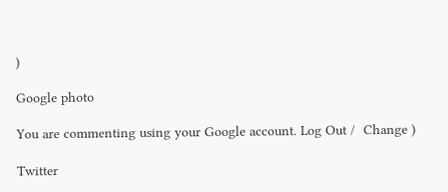)

Google photo

You are commenting using your Google account. Log Out /  Change )

Twitter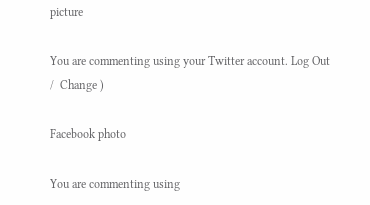picture

You are commenting using your Twitter account. Log Out /  Change )

Facebook photo

You are commenting using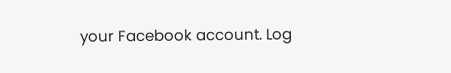your Facebook account. Log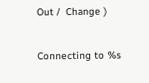Out /  Change )

Connecting to %s